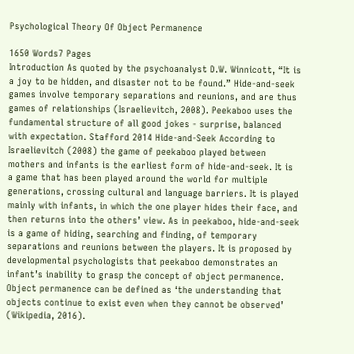Psychological Theory Of Object Permanence

1650 Words7 Pages
Introduction As quoted by the psychoanalyst D.W. Winnicott, “It is a joy to be hidden, and disaster not to be found.” Hide-and-seek games involve temporary separations and reunions, and are thus games of relationships (Israelievitch, 2008). Peekaboo uses the fundamental structure of all good jokes - surprise, balanced with expectation. Stafford 2014 Hide-and-Seek According to Israelievitch (2008) the game of peekaboo played between mothers and infants is the earliest form of hide-and-seek. It is a game that has been played around the world for multiple generations, crossing cultural and language barriers. It is played mainly with infants, in which the one player hides their face, and then returns into the others’ view. As in peekaboo, hide-and-seek is a game of hiding, searching and finding, of temporary separations and reunions between the players. It is proposed by developmental psychologists that peekaboo demonstrates an infant’s inability to grasp the concept of object permanence. Object permanence can be defined as ‘the understanding that objects continue to exist even when they cannot be observed’ (Wikipedia, 2016).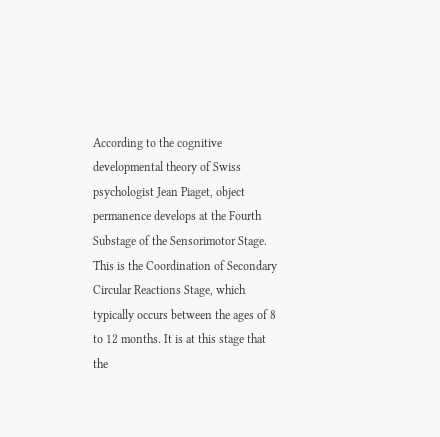According to the cognitive developmental theory of Swiss psychologist Jean Piaget, object permanence develops at the Fourth Substage of the Sensorimotor Stage. This is the Coordination of Secondary Circular Reactions Stage, which typically occurs between the ages of 8 to 12 months. It is at this stage that the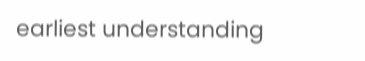earliest understanding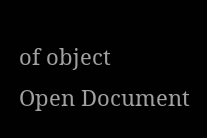of object
Open Document